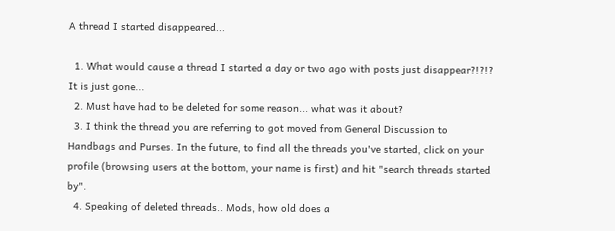A thread I started disappeared...

  1. What would cause a thread I started a day or two ago with posts just disappear?!?!? It is just gone...
  2. Must have had to be deleted for some reason... what was it about?
  3. I think the thread you are referring to got moved from General Discussion to Handbags and Purses. In the future, to find all the threads you've started, click on your profile (browsing users at the bottom, your name is first) and hit "search threads started by".
  4. Speaking of deleted threads.. Mods, how old does a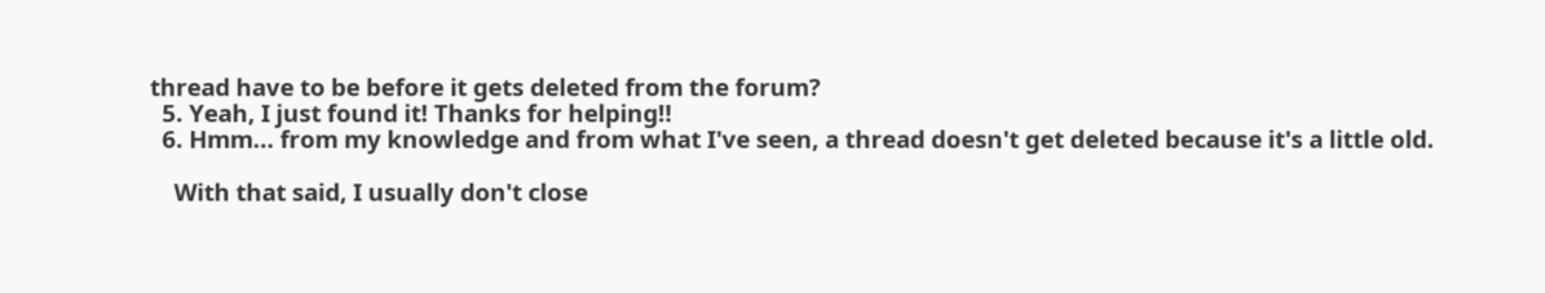thread have to be before it gets deleted from the forum?
  5. Yeah, I just found it! Thanks for helping!!
  6. Hmm... from my knowledge and from what I've seen, a thread doesn't get deleted because it's a little old.

    With that said, I usually don't close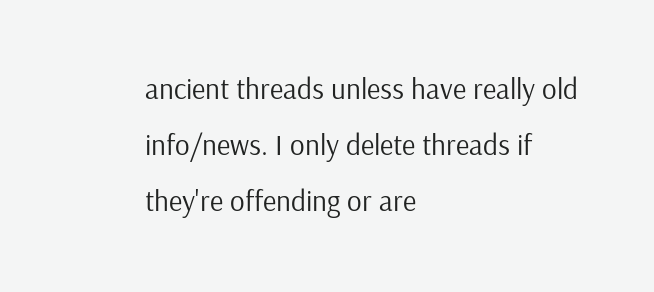ancient threads unless have really old info/news. I only delete threads if they're offending or are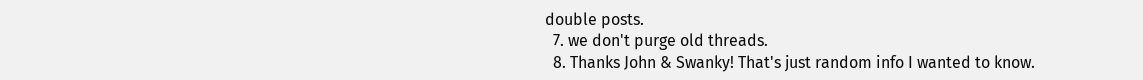double posts.
  7. we don't purge old threads.
  8. Thanks John & Swanky! That's just random info I wanted to know.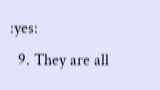:yes:
  9. They are all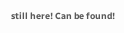still here! Can be found!